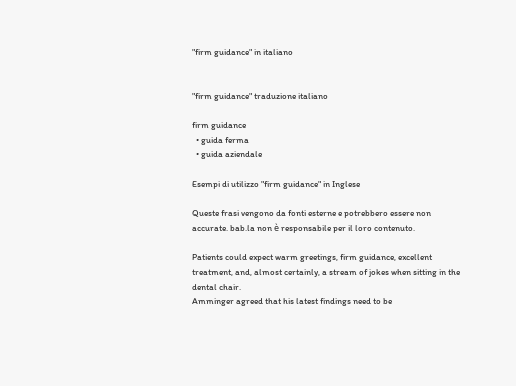"firm guidance" in italiano


"firm guidance" traduzione italiano

firm guidance
  • guida ferma
  • guida aziendale

Esempi di utilizzo "firm guidance" in Inglese

Queste frasi vengono da fonti esterne e potrebbero essere non accurate. bab.la non è responsabile per il loro contenuto.

Patients could expect warm greetings, firm guidance, excellent treatment, and, almost certainly, a stream of jokes when sitting in the dental chair.
Amminger agreed that his latest findings need to be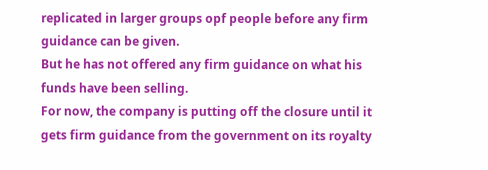replicated in larger groups opf people before any firm guidance can be given.
But he has not offered any firm guidance on what his funds have been selling.
For now, the company is putting off the closure until it gets firm guidance from the government on its royalty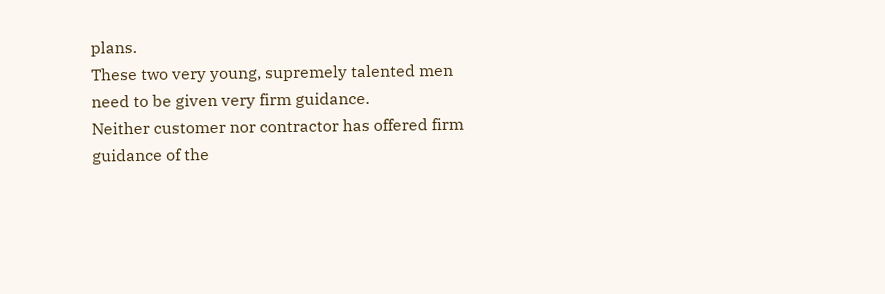plans.
These two very young, supremely talented men need to be given very firm guidance.
Neither customer nor contractor has offered firm guidance of the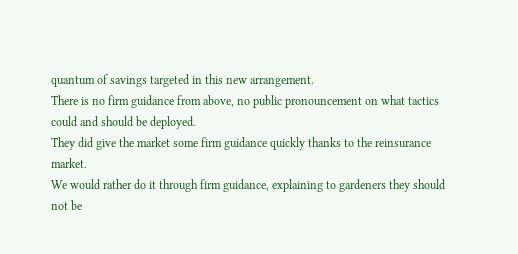quantum of savings targeted in this new arrangement.
There is no firm guidance from above, no public pronouncement on what tactics could and should be deployed.
They did give the market some firm guidance quickly thanks to the reinsurance market.
We would rather do it through firm guidance, explaining to gardeners they should not be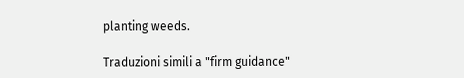planting weeds.

Traduzioni simili a "firm guidance"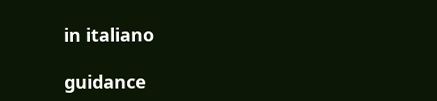in italiano

guidance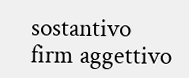sostantivo
firm aggettivo